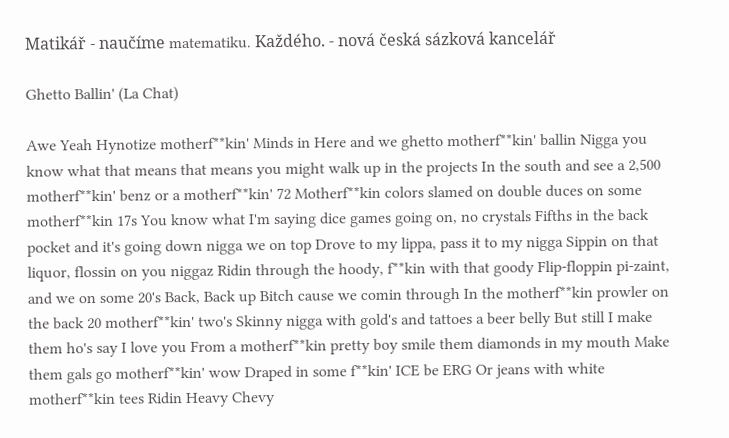Matikář - naučíme matematiku. Každého. - nová česká sázková kancelář

Ghetto Ballin' (La Chat)

Awe Yeah Hynotize motherf**kin' Minds in Here and we ghetto motherf**kin' ballin Nigga you know what that means that means you might walk up in the projects In the south and see a 2,500 motherf**kin' benz or a motherf**kin' 72 Motherf**kin colors slamed on double duces on some motherf**kin 17s You know what I'm saying dice games going on, no crystals Fifths in the back pocket and it's going down nigga we on top Drove to my lippa, pass it to my nigga Sippin on that liquor, flossin on you niggaz Ridin through the hoody, f**kin with that goody Flip-floppin pi-zaint, and we on some 20's Back, Back up Bitch cause we comin through In the motherf**kin prowler on the back 20 motherf**kin' two's Skinny nigga with gold's and tattoes a beer belly But still I make them ho's say I love you From a motherf**kin pretty boy smile them diamonds in my mouth Make them gals go motherf**kin' wow Draped in some f**kin' ICE be ERG Or jeans with white motherf**kin tees Ridin Heavy Chevy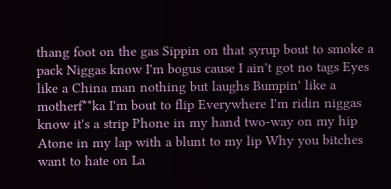thang foot on the gas Sippin on that syrup bout to smoke a pack Niggas know I'm bogus cause I ain't got no tags Eyes like a China man nothing but laughs Bumpin' like a motherf**ka I'm bout to flip Everywhere I'm ridin niggas know it's a strip Phone in my hand two-way on my hip Atone in my lap with a blunt to my lip Why you bitches want to hate on La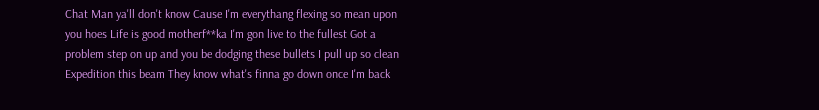Chat Man ya'll don't know Cause I'm everythang flexing so mean upon you hoes Life is good motherf**ka I'm gon live to the fullest Got a problem step on up and you be dodging these bullets I pull up so clean Expedition this beam They know what's finna go down once I'm back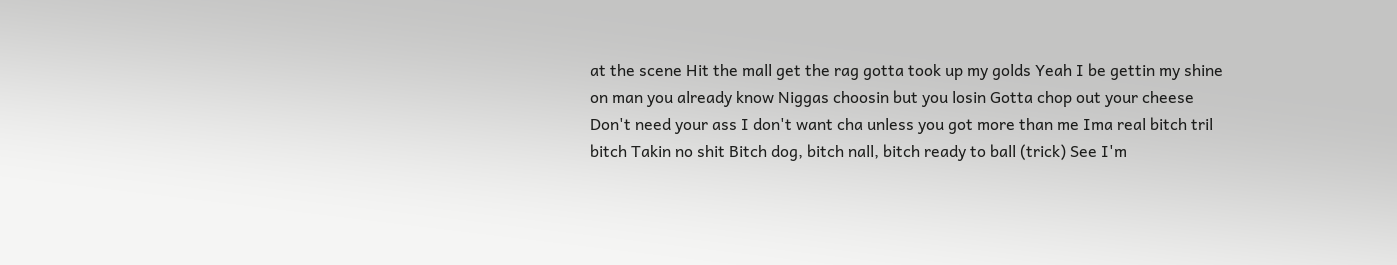at the scene Hit the mall get the rag gotta took up my golds Yeah I be gettin my shine on man you already know Niggas choosin but you losin Gotta chop out your cheese Don't need your ass I don't want cha unless you got more than me Ima real bitch tril bitch Takin no shit Bitch dog, bitch nall, bitch ready to ball (trick) See I'm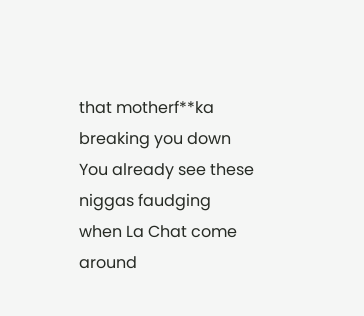that motherf**ka breaking you down You already see these niggas faudging when La Chat come around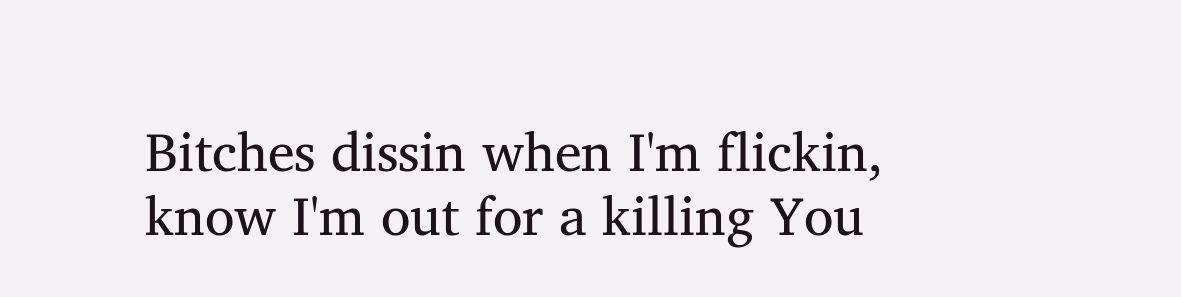Bitches dissin when I'm flickin, know I'm out for a killing You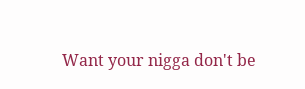Want your nigga don't be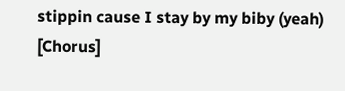stippin cause I stay by my biby (yeah) [Chorus]